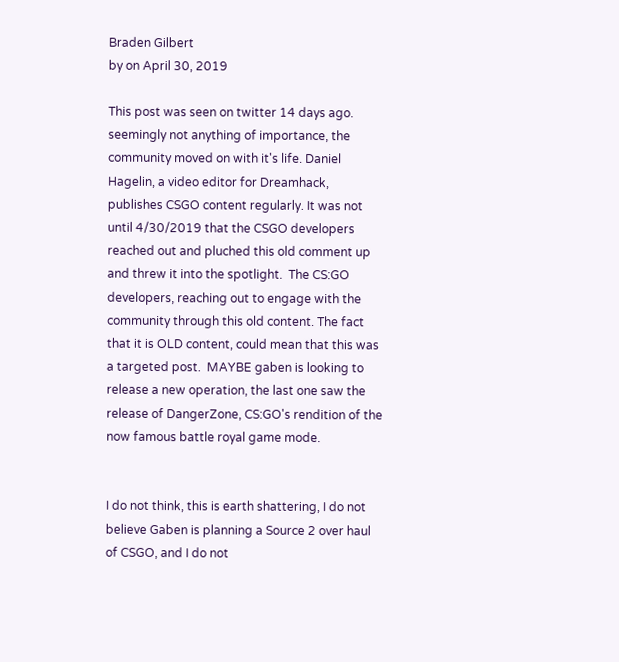Braden Gilbert
by on April 30, 2019

This post was seen on twitter 14 days ago. seemingly not anything of importance, the community moved on with it's life. Daniel Hagelin, a video editor for Dreamhack, publishes CSGO content regularly. It was not until 4/30/2019 that the CSGO developers reached out and pluched this old comment up and threw it into the spotlight.  The CS:GO developers, reaching out to engage with the community through this old content. The fact that it is OLD content, could mean that this was a targeted post.  MAYBE gaben is looking to release a new operation, the last one saw the release of DangerZone, CS:GO's rendition of the now famous battle royal game mode.


I do not think, this is earth shattering, I do not believe Gaben is planning a Source 2 over haul of CSGO, and I do not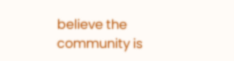believe the community is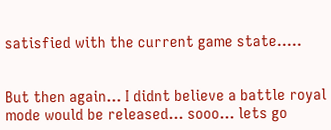satisfied with the current game state.....


But then again... I didnt believe a battle royal mode would be released... sooo... lets go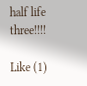half life three!!!!

Like (1)